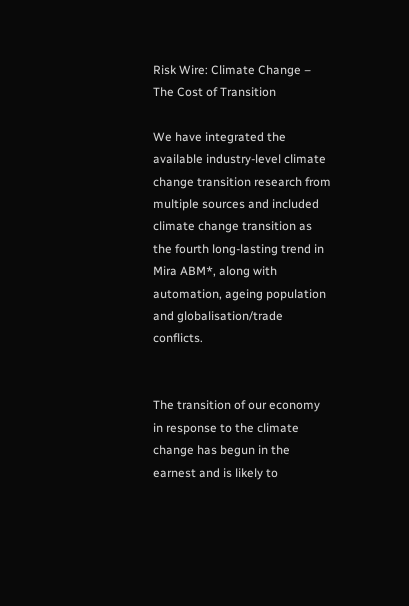Risk Wire: Climate Change – The Cost of Transition

We have integrated the available industry-level climate change transition research from multiple sources and included climate change transition as the fourth long-lasting trend in Mira ABM*, along with automation, ageing population and globalisation/trade conflicts.


The transition of our economy in response to the climate change has begun in the earnest and is likely to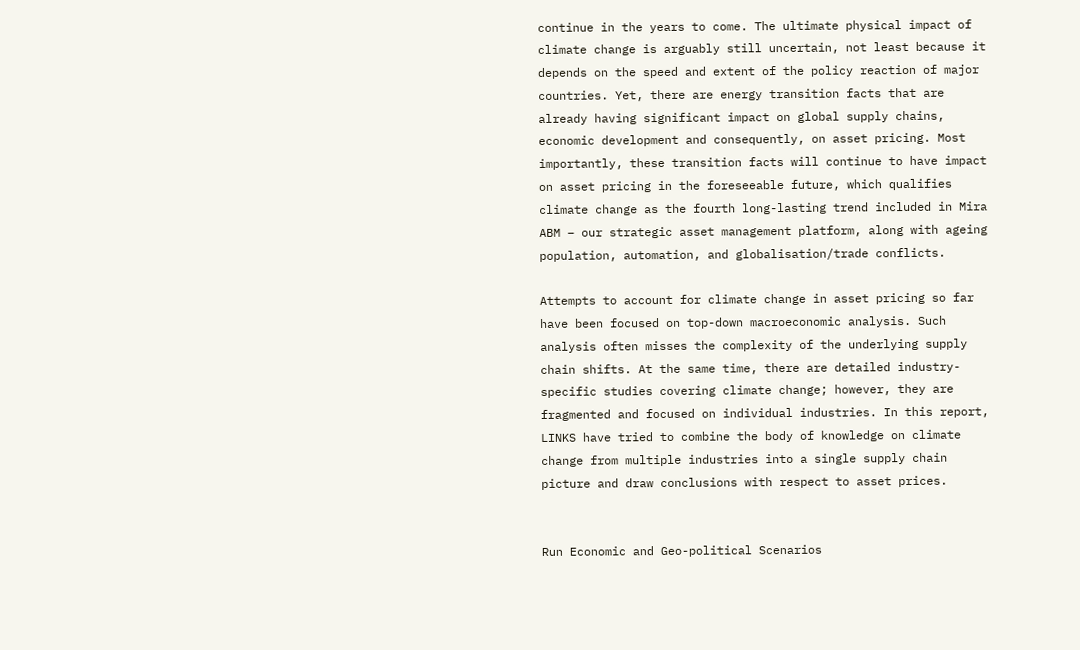continue in the years to come. The ultimate physical impact of climate change is arguably still uncertain, not least because it depends on the speed and extent of the policy reaction of major countries. Yet, there are energy transition facts that are already having significant impact on global supply chains, economic development and consequently, on asset pricing. Most importantly, these transition facts will continue to have impact on asset pricing in the foreseeable future, which qualifies climate change as the fourth long-lasting trend included in Mira ABM – our strategic asset management platform, along with ageing population, automation, and globalisation/trade conflicts.

Attempts to account for climate change in asset pricing so far have been focused on top-down macroeconomic analysis. Such analysis often misses the complexity of the underlying supply chain shifts. At the same time, there are detailed industry-specific studies covering climate change; however, they are fragmented and focused on individual industries. In this report, LINKS have tried to combine the body of knowledge on climate change from multiple industries into a single supply chain picture and draw conclusions with respect to asset prices.


Run Economic and Geo-political Scenarios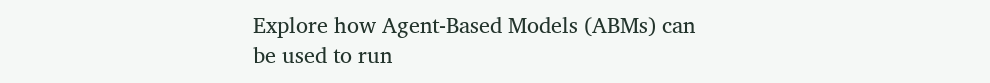Explore how Agent-Based Models (ABMs) can be used to run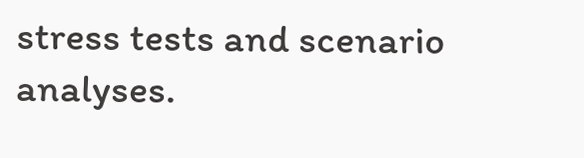stress tests and scenario analyses.